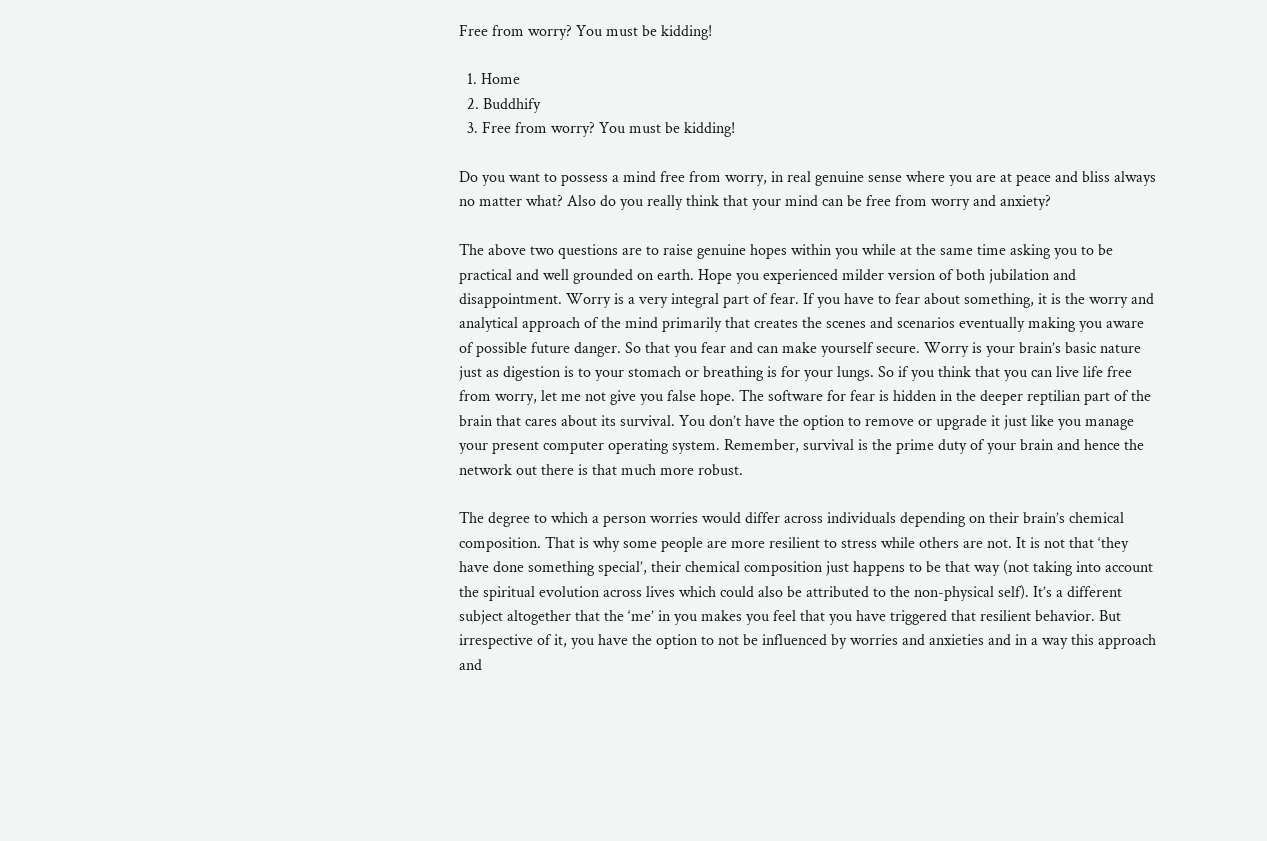Free from worry? You must be kidding!

  1. Home
  2. Buddhify
  3. Free from worry? You must be kidding!

Do you want to possess a mind free from worry, in real genuine sense where you are at peace and bliss always no matter what? Also do you really think that your mind can be free from worry and anxiety?

The above two questions are to raise genuine hopes within you while at the same time asking you to be practical and well grounded on earth. Hope you experienced milder version of both jubilation and disappointment. Worry is a very integral part of fear. If you have to fear about something, it is the worry and analytical approach of the mind primarily that creates the scenes and scenarios eventually making you aware of possible future danger. So that you fear and can make yourself secure. Worry is your brain’s basic nature just as digestion is to your stomach or breathing is for your lungs. So if you think that you can live life free from worry, let me not give you false hope. The software for fear is hidden in the deeper reptilian part of the brain that cares about its survival. You don’t have the option to remove or upgrade it just like you manage your present computer operating system. Remember, survival is the prime duty of your brain and hence the network out there is that much more robust.

The degree to which a person worries would differ across individuals depending on their brain’s chemical composition. That is why some people are more resilient to stress while others are not. It is not that ‘they have done something special’, their chemical composition just happens to be that way (not taking into account the spiritual evolution across lives which could also be attributed to the non-physical self). It’s a different subject altogether that the ‘me’ in you makes you feel that you have triggered that resilient behavior. But irrespective of it, you have the option to not be influenced by worries and anxieties and in a way this approach and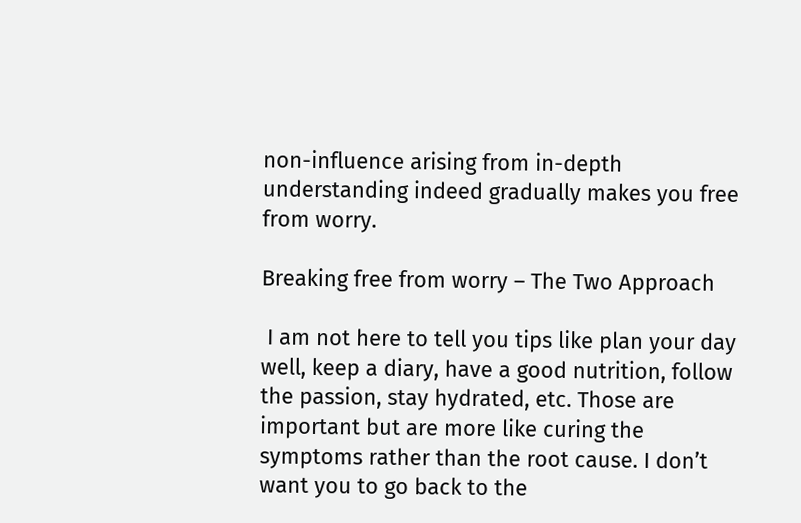non-influence arising from in-depth understanding indeed gradually makes you free from worry.

Breaking free from worry – The Two Approach

 I am not here to tell you tips like plan your day well, keep a diary, have a good nutrition, follow the passion, stay hydrated, etc. Those are important but are more like curing the symptoms rather than the root cause. I don’t want you to go back to the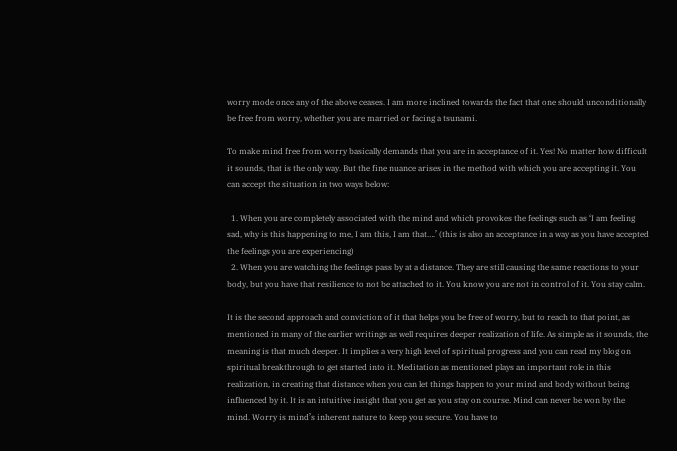worry mode once any of the above ceases. I am more inclined towards the fact that one should unconditionally be free from worry, whether you are married or facing a tsunami.

To make mind free from worry basically demands that you are in acceptance of it. Yes! No matter how difficult it sounds, that is the only way. But the fine nuance arises in the method with which you are accepting it. You can accept the situation in two ways below:

  1. When you are completely associated with the mind and which provokes the feelings such as ‘I am feeling sad, why is this happening to me, I am this, I am that….’ (this is also an acceptance in a way as you have accepted the feelings you are experiencing)
  2. When you are watching the feelings pass by at a distance. They are still causing the same reactions to your body, but you have that resilience to not be attached to it. You know you are not in control of it. You stay calm.

It is the second approach and conviction of it that helps you be free of worry, but to reach to that point, as mentioned in many of the earlier writings as well requires deeper realization of life. As simple as it sounds, the meaning is that much deeper. It implies a very high level of spiritual progress and you can read my blog on spiritual breakthrough to get started into it. Meditation as mentioned plays an important role in this realization, in creating that distance when you can let things happen to your mind and body without being influenced by it. It is an intuitive insight that you get as you stay on course. Mind can never be won by the mind. Worry is mind’s inherent nature to keep you secure. You have to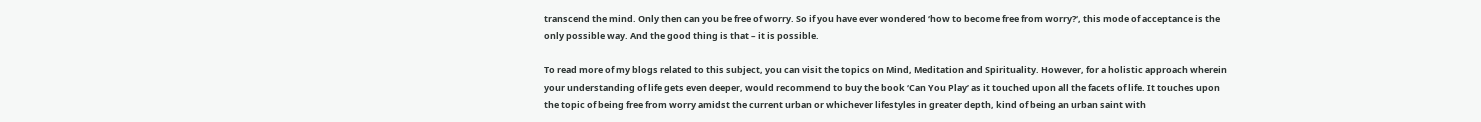transcend the mind. Only then can you be free of worry. So if you have ever wondered ‘how to become free from worry?‘, this mode of acceptance is the only possible way. And the good thing is that – it is possible.

To read more of my blogs related to this subject, you can visit the topics on Mind, Meditation and Spirituality. However, for a holistic approach wherein your understanding of life gets even deeper, would recommend to buy the book ‘Can You Play’ as it touched upon all the facets of life. It touches upon the topic of being free from worry amidst the current urban or whichever lifestyles in greater depth, kind of being an urban saint with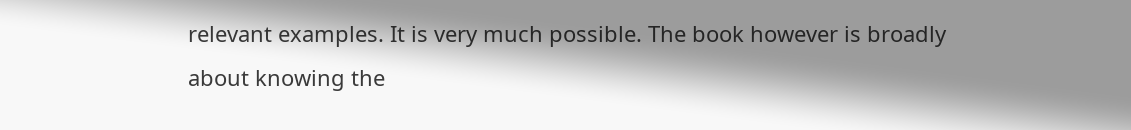relevant examples. It is very much possible. The book however is broadly  about knowing the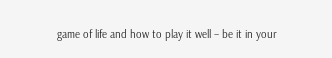game of life and how to play it well – be it in your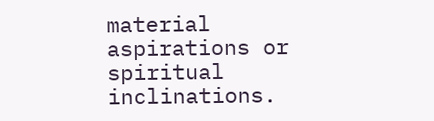material aspirations or spiritual inclinations.